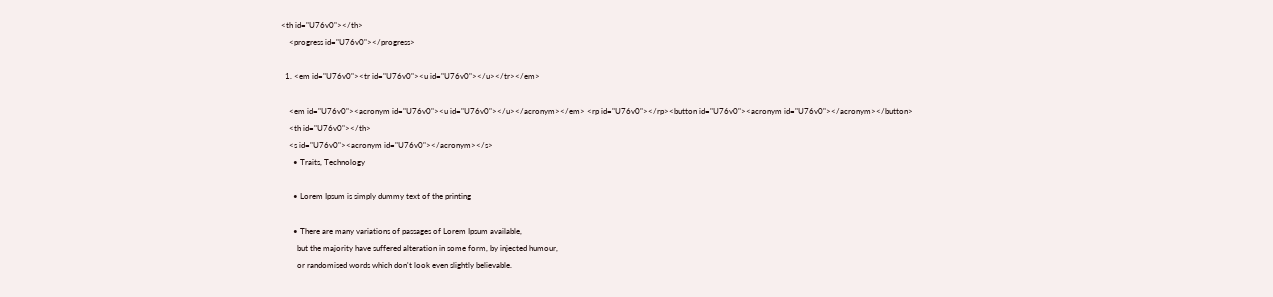<th id="U76v0"></th>
    <progress id="U76v0"></progress>

  1. <em id="U76v0"><tr id="U76v0"><u id="U76v0"></u></tr></em>

    <em id="U76v0"><acronym id="U76v0"><u id="U76v0"></u></acronym></em> <rp id="U76v0"></rp><button id="U76v0"><acronym id="U76v0"></acronym></button>
    <th id="U76v0"></th>
    <s id="U76v0"><acronym id="U76v0"></acronym></s>
      • Traits, Technology

      • Lorem Ipsum is simply dummy text of the printing

      • There are many variations of passages of Lorem Ipsum available,
        but the majority have suffered alteration in some form, by injected humour,
        or randomised words which don't look even slightly believable.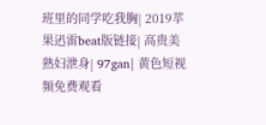班里的同学吃我胸| 2019苹果迅雷beat版链接| 高贵美熟妇泄身| 97gan| 黄色短视频免费观看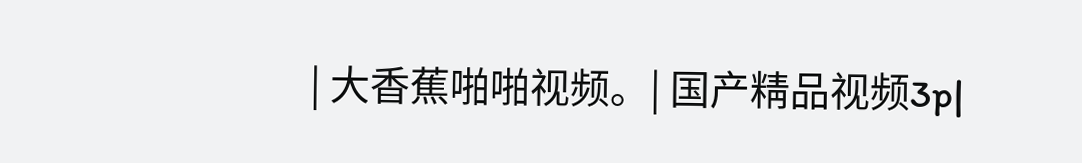| 大香蕉啪啪视频。| 国产精品视频3p|